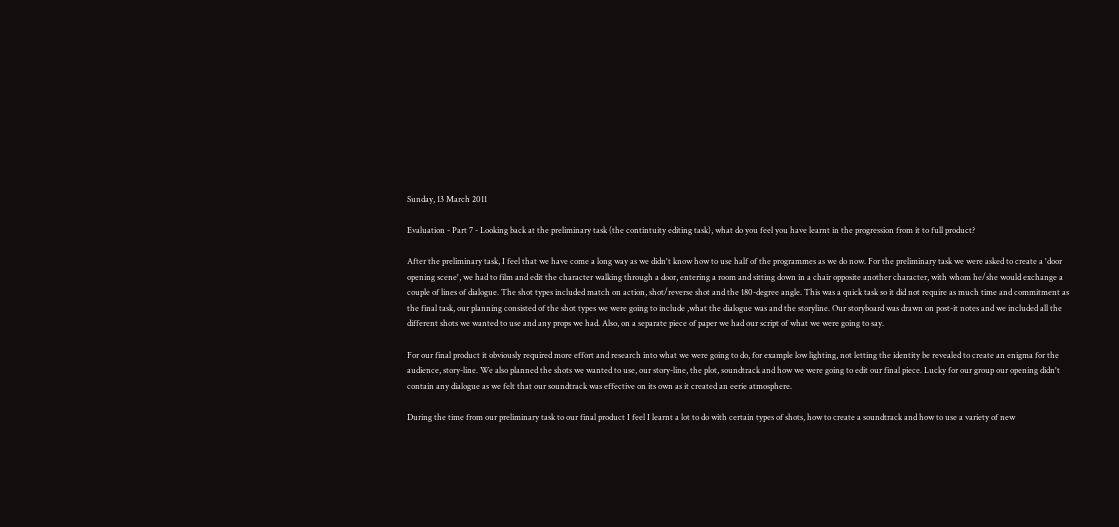Sunday, 13 March 2011

Evaluation - Part 7 - Looking back at the preliminary task (the contintuity editing task), what do you feel you have learnt in the progression from it to full product?

After the preliminary task, I feel that we have come a long way as we didn't know how to use half of the programmes as we do now. For the preliminary task we were asked to create a 'door opening scene', we had to film and edit the character walking through a door, entering a room and sitting down in a chair opposite another character, with whom he/she would exchange a couple of lines of dialogue. The shot types included match on action, shot/reverse shot and the 180-degree angle. This was a quick task so it did not require as much time and commitment as the final task, our planning consisted of the shot types we were going to include ,what the dialogue was and the storyline. Our storyboard was drawn on post-it notes and we included all the different shots we wanted to use and any props we had. Also, on a separate piece of paper we had our script of what we were going to say.

For our final product it obviously required more effort and research into what we were going to do, for example low lighting, not letting the identity be revealed to create an enigma for the audience, story-line. We also planned the shots we wanted to use, our story-line, the plot, soundtrack and how we were going to edit our final piece. Lucky for our group our opening didn't contain any dialogue as we felt that our soundtrack was effective on its own as it created an eerie atmosphere.

During the time from our preliminary task to our final product I feel I learnt a lot to do with certain types of shots, how to create a soundtrack and how to use a variety of new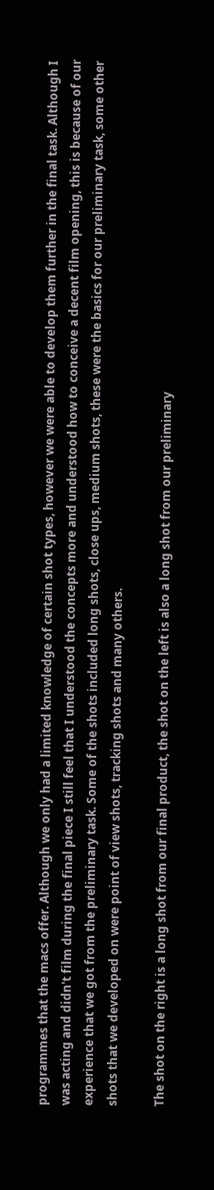programmes that the macs offer. Although we only had a limited knowledge of certain shot types, however we were able to develop them further in the final task. Although I was acting and didn't film during the final piece I still feel that I understood the concepts more and understood how to conceive a decent film opening, this is because of our experience that we got from the preliminary task. Some of the shots included long shots, close ups, medium shots, these were the basics for our preliminary task, some other shots that we developed on were point of view shots, tracking shots and many others.

The shot on the right is a long shot from our final product, the shot on the left is also a long shot from our preliminary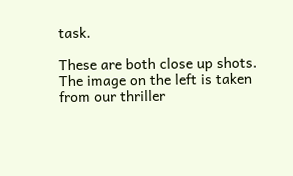task.

These are both close up shots. The image on the left is taken from our thriller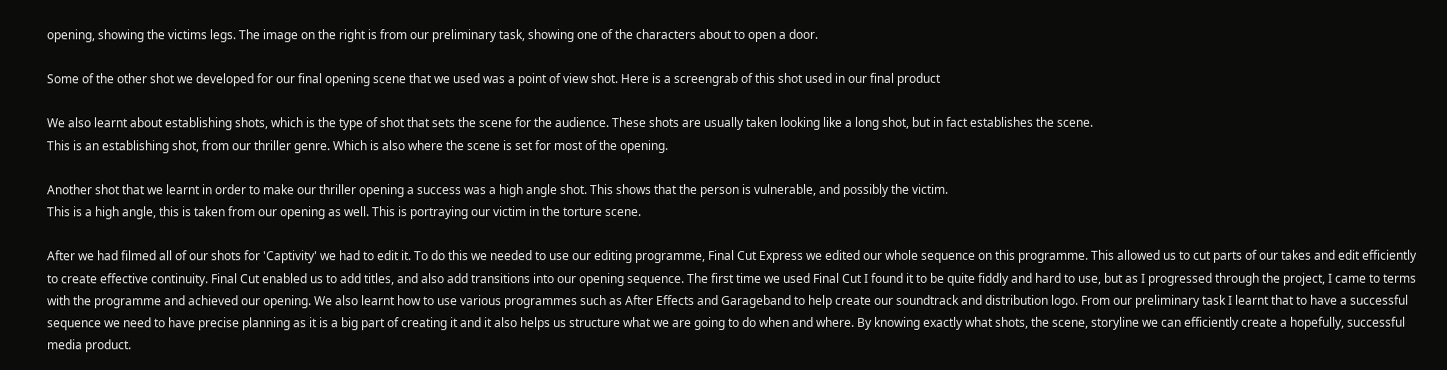opening, showing the victims legs. The image on the right is from our preliminary task, showing one of the characters about to open a door.

Some of the other shot we developed for our final opening scene that we used was a point of view shot. Here is a screengrab of this shot used in our final product

We also learnt about establishing shots, which is the type of shot that sets the scene for the audience. These shots are usually taken looking like a long shot, but in fact establishes the scene.
This is an establishing shot, from our thriller genre. Which is also where the scene is set for most of the opening.

Another shot that we learnt in order to make our thriller opening a success was a high angle shot. This shows that the person is vulnerable, and possibly the victim.
This is a high angle, this is taken from our opening as well. This is portraying our victim in the torture scene.

After we had filmed all of our shots for 'Captivity' we had to edit it. To do this we needed to use our editing programme, Final Cut Express we edited our whole sequence on this programme. This allowed us to cut parts of our takes and edit efficiently to create effective continuity. Final Cut enabled us to add titles, and also add transitions into our opening sequence. The first time we used Final Cut I found it to be quite fiddly and hard to use, but as I progressed through the project, I came to terms with the programme and achieved our opening. We also learnt how to use various programmes such as After Effects and Garageband to help create our soundtrack and distribution logo. From our preliminary task I learnt that to have a successful sequence we need to have precise planning as it is a big part of creating it and it also helps us structure what we are going to do when and where. By knowing exactly what shots, the scene, storyline we can efficiently create a hopefully, successful media product.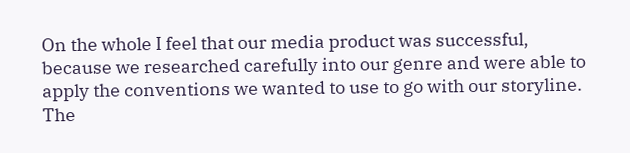On the whole I feel that our media product was successful, because we researched carefully into our genre and were able to apply the conventions we wanted to use to go with our storyline. The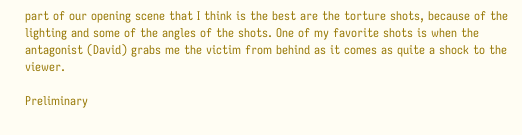part of our opening scene that I think is the best are the torture shots, because of the lighting and some of the angles of the shots. One of my favorite shots is when the antagonist (David) grabs me the victim from behind as it comes as quite a shock to the viewer.

Preliminary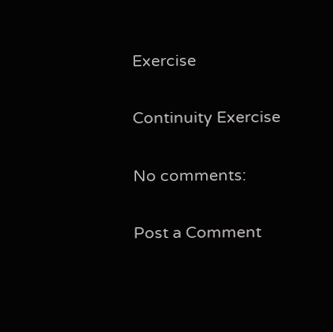Exercise

Continuity Exercise

No comments:

Post a Comment